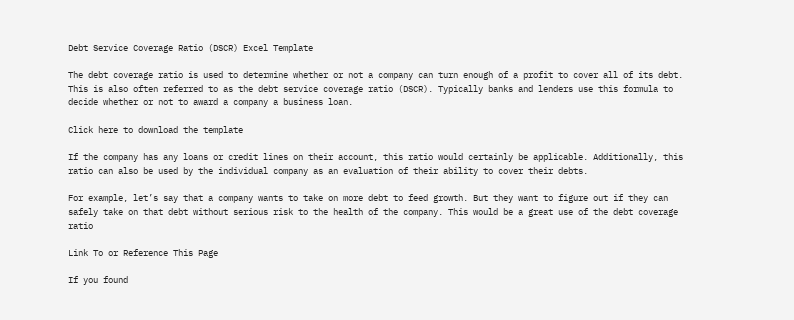Debt Service Coverage Ratio (DSCR) Excel Template

The debt coverage ratio is used to determine whether or not a company can turn enough of a profit to cover all of its debt. This is also often referred to as the debt service coverage ratio (DSCR). Typically banks and lenders use this formula to decide whether or not to award a company a business loan.

Click here to download the template

If the company has any loans or credit lines on their account, this ratio would certainly be applicable. Additionally, this ratio can also be used by the individual company as an evaluation of their ability to cover their debts.

For example, let’s say that a company wants to take on more debt to feed growth. But they want to figure out if they can safely take on that debt without serious risk to the health of the company. This would be a great use of the debt coverage ratio

Link To or Reference This Page

If you found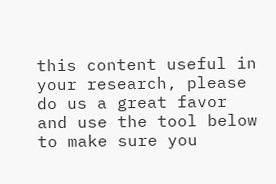this content useful in your research, please do us a great favor and use the tool below to make sure you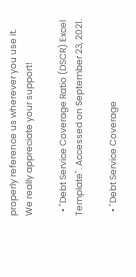properly reference us wherever you use it. We really appreciate your support!

  • "Debt Service Coverage Ratio (DSCR) Excel Template". Accessed on September 23, 2021.

  • "Debt Service Coverage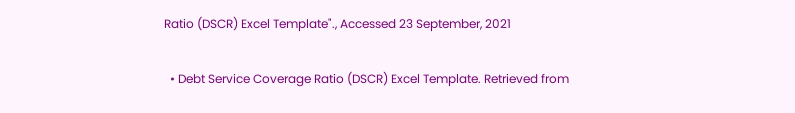Ratio (DSCR) Excel Template"., Accessed 23 September, 2021

  • Debt Service Coverage Ratio (DSCR) Excel Template. Retrieved from